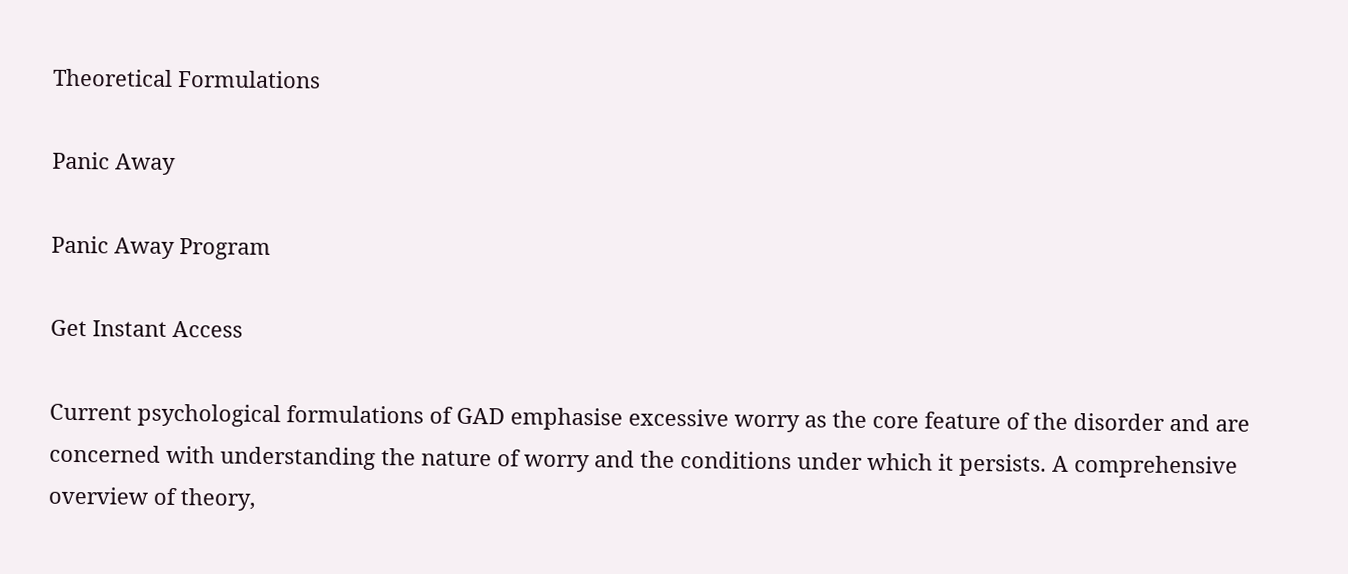Theoretical Formulations

Panic Away

Panic Away Program

Get Instant Access

Current psychological formulations of GAD emphasise excessive worry as the core feature of the disorder and are concerned with understanding the nature of worry and the conditions under which it persists. A comprehensive overview of theory,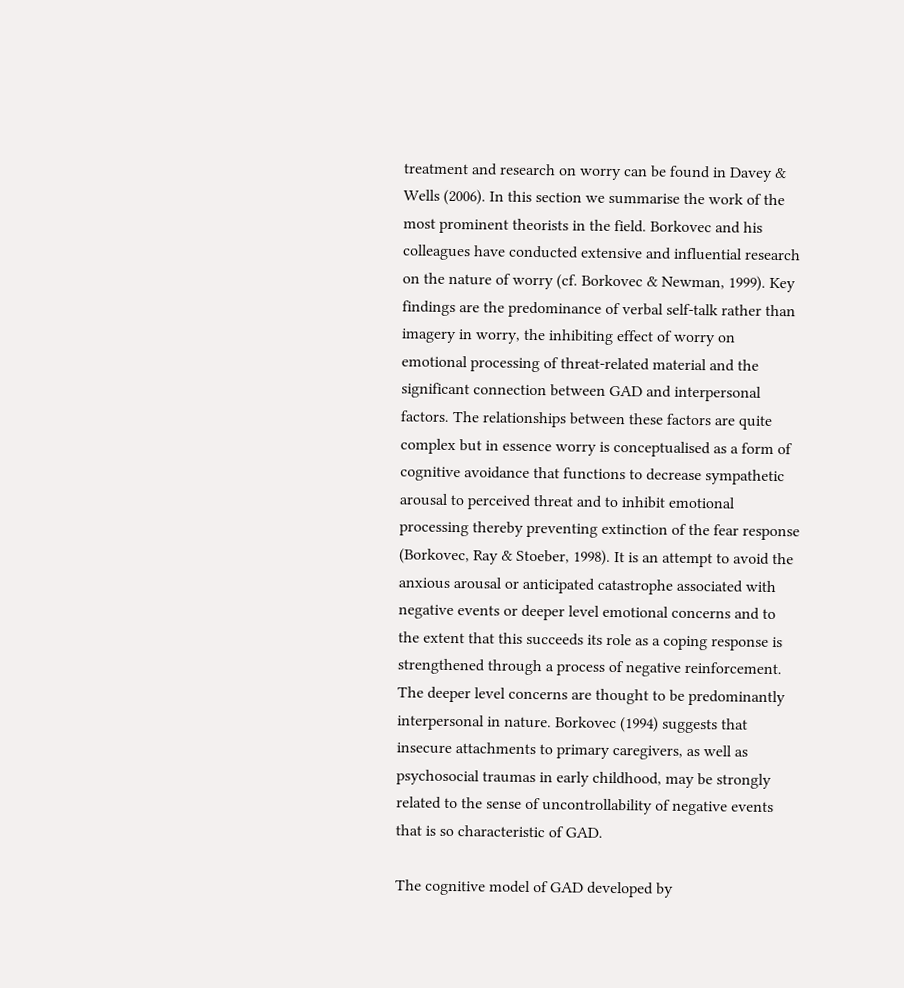treatment and research on worry can be found in Davey & Wells (2006). In this section we summarise the work of the most prominent theorists in the field. Borkovec and his colleagues have conducted extensive and influential research on the nature of worry (cf. Borkovec & Newman, 1999). Key findings are the predominance of verbal self-talk rather than imagery in worry, the inhibiting effect of worry on emotional processing of threat-related material and the significant connection between GAD and interpersonal factors. The relationships between these factors are quite complex but in essence worry is conceptualised as a form of cognitive avoidance that functions to decrease sympathetic arousal to perceived threat and to inhibit emotional processing thereby preventing extinction of the fear response (Borkovec, Ray & Stoeber, 1998). It is an attempt to avoid the anxious arousal or anticipated catastrophe associated with negative events or deeper level emotional concerns and to the extent that this succeeds its role as a coping response is strengthened through a process of negative reinforcement. The deeper level concerns are thought to be predominantly interpersonal in nature. Borkovec (1994) suggests that insecure attachments to primary caregivers, as well as psychosocial traumas in early childhood, may be strongly related to the sense of uncontrollability of negative events that is so characteristic of GAD.

The cognitive model of GAD developed by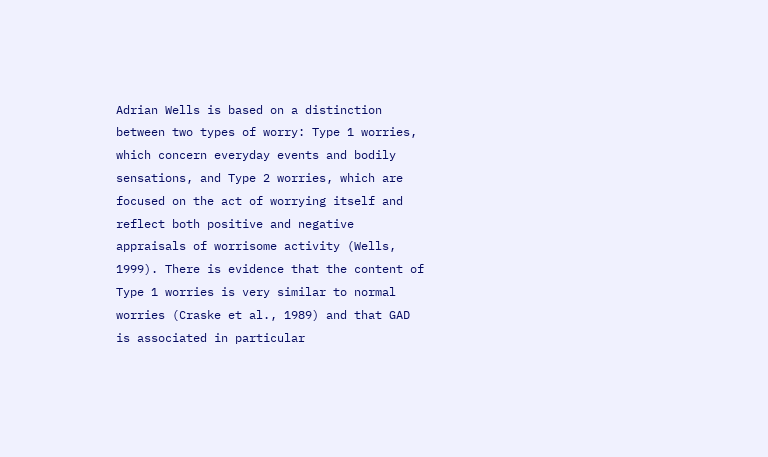Adrian Wells is based on a distinction between two types of worry: Type 1 worries, which concern everyday events and bodily sensations, and Type 2 worries, which are focused on the act of worrying itself and reflect both positive and negative appraisals of worrisome activity (Wells, 1999). There is evidence that the content of Type 1 worries is very similar to normal worries (Craske et al., 1989) and that GAD is associated in particular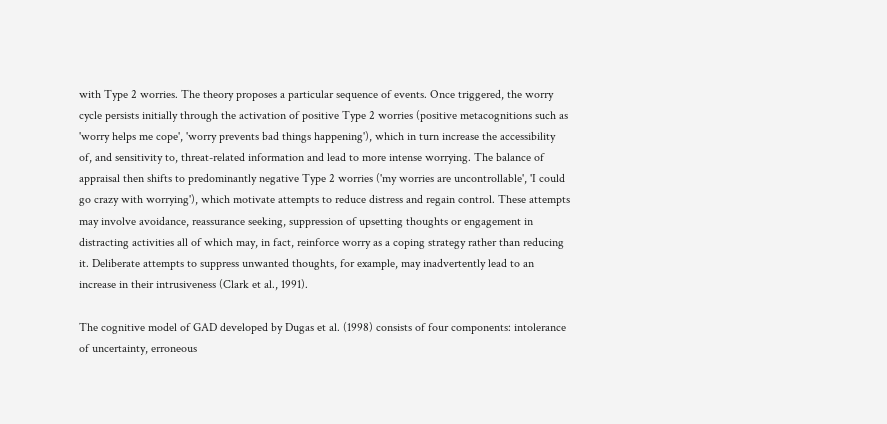with Type 2 worries. The theory proposes a particular sequence of events. Once triggered, the worry cycle persists initially through the activation of positive Type 2 worries (positive metacognitions such as 'worry helps me cope', 'worry prevents bad things happening'), which in turn increase the accessibility of, and sensitivity to, threat-related information and lead to more intense worrying. The balance of appraisal then shifts to predominantly negative Type 2 worries ('my worries are uncontrollable', 'I could go crazy with worrying'), which motivate attempts to reduce distress and regain control. These attempts may involve avoidance, reassurance seeking, suppression of upsetting thoughts or engagement in distracting activities all of which may, in fact, reinforce worry as a coping strategy rather than reducing it. Deliberate attempts to suppress unwanted thoughts, for example, may inadvertently lead to an increase in their intrusiveness (Clark et al., 1991).

The cognitive model of GAD developed by Dugas et al. (1998) consists of four components: intolerance of uncertainty, erroneous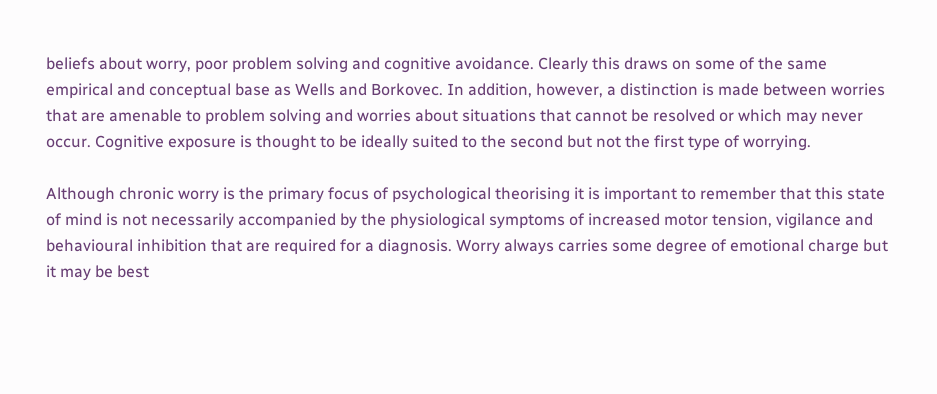beliefs about worry, poor problem solving and cognitive avoidance. Clearly this draws on some of the same empirical and conceptual base as Wells and Borkovec. In addition, however, a distinction is made between worries that are amenable to problem solving and worries about situations that cannot be resolved or which may never occur. Cognitive exposure is thought to be ideally suited to the second but not the first type of worrying.

Although chronic worry is the primary focus of psychological theorising it is important to remember that this state of mind is not necessarily accompanied by the physiological symptoms of increased motor tension, vigilance and behavioural inhibition that are required for a diagnosis. Worry always carries some degree of emotional charge but it may be best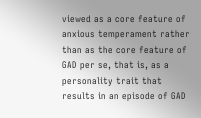viewed as a core feature of anxious temperament rather than as the core feature of GAD per se, that is, as a personality trait that results in an episode of GAD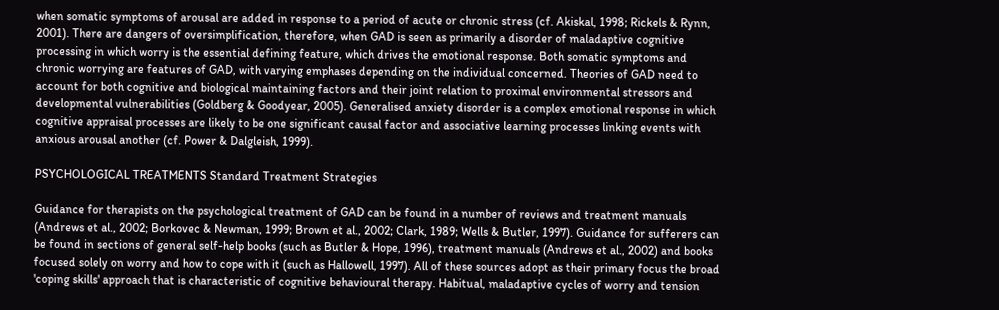when somatic symptoms of arousal are added in response to a period of acute or chronic stress (cf. Akiskal, 1998; Rickels & Rynn, 2001). There are dangers of oversimplification, therefore, when GAD is seen as primarily a disorder of maladaptive cognitive processing in which worry is the essential defining feature, which drives the emotional response. Both somatic symptoms and chronic worrying are features of GAD, with varying emphases depending on the individual concerned. Theories of GAD need to account for both cognitive and biological maintaining factors and their joint relation to proximal environmental stressors and developmental vulnerabilities (Goldberg & Goodyear, 2005). Generalised anxiety disorder is a complex emotional response in which cognitive appraisal processes are likely to be one significant causal factor and associative learning processes linking events with anxious arousal another (cf. Power & Dalgleish, 1999).

PSYCHOLOGICAL TREATMENTS Standard Treatment Strategies

Guidance for therapists on the psychological treatment of GAD can be found in a number of reviews and treatment manuals (Andrews et al., 2002; Borkovec & Newman, 1999; Brown et al., 2002; Clark, 1989; Wells & Butler, 1997). Guidance for sufferers can be found in sections of general self-help books (such as Butler & Hope, 1996), treatment manuals (Andrews et al., 2002) and books focused solely on worry and how to cope with it (such as Hallowell, 1997). All of these sources adopt as their primary focus the broad 'coping skills' approach that is characteristic of cognitive behavioural therapy. Habitual, maladaptive cycles of worry and tension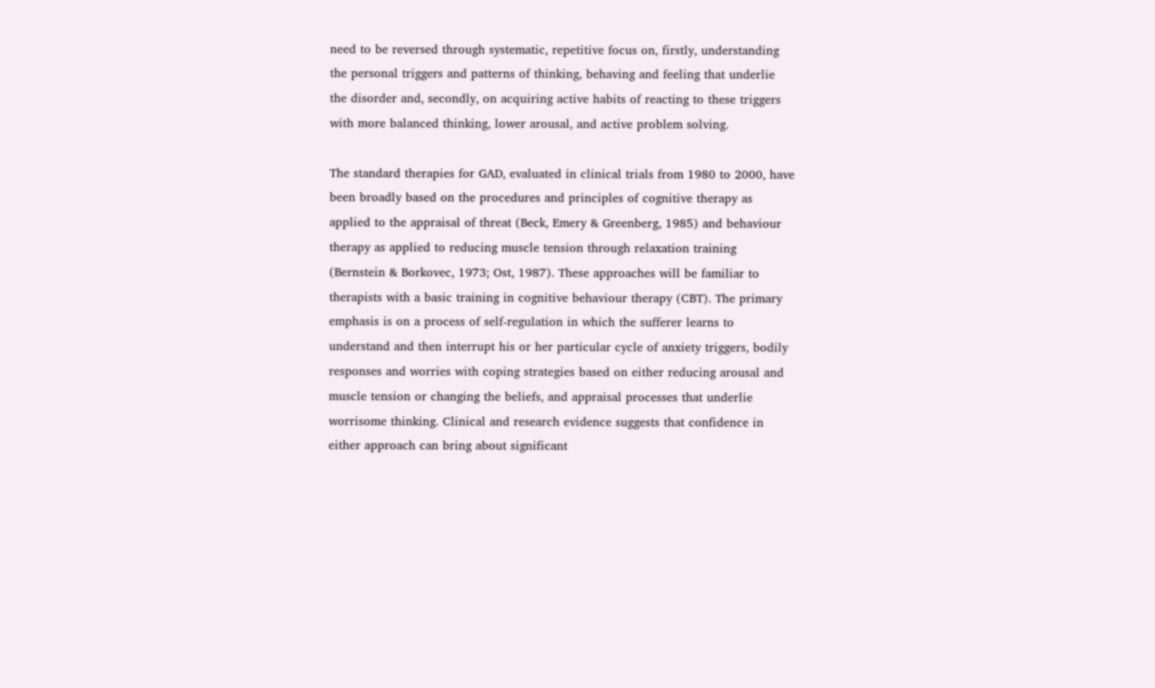need to be reversed through systematic, repetitive focus on, firstly, understanding the personal triggers and patterns of thinking, behaving and feeling that underlie the disorder and, secondly, on acquiring active habits of reacting to these triggers with more balanced thinking, lower arousal, and active problem solving.

The standard therapies for GAD, evaluated in clinical trials from 1980 to 2000, have been broadly based on the procedures and principles of cognitive therapy as applied to the appraisal of threat (Beck, Emery & Greenberg, 1985) and behaviour therapy as applied to reducing muscle tension through relaxation training (Bernstein & Borkovec, 1973; Ost, 1987). These approaches will be familiar to therapists with a basic training in cognitive behaviour therapy (CBT). The primary emphasis is on a process of self-regulation in which the sufferer learns to understand and then interrupt his or her particular cycle of anxiety triggers, bodily responses and worries with coping strategies based on either reducing arousal and muscle tension or changing the beliefs, and appraisal processes that underlie worrisome thinking. Clinical and research evidence suggests that confidence in either approach can bring about significant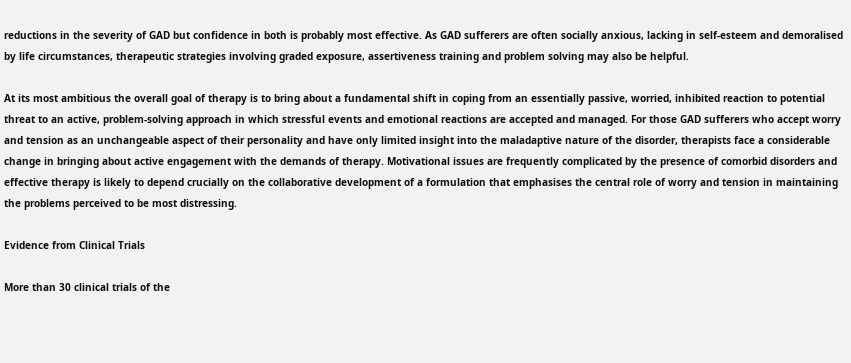reductions in the severity of GAD but confidence in both is probably most effective. As GAD sufferers are often socially anxious, lacking in self-esteem and demoralised by life circumstances, therapeutic strategies involving graded exposure, assertiveness training and problem solving may also be helpful.

At its most ambitious the overall goal of therapy is to bring about a fundamental shift in coping from an essentially passive, worried, inhibited reaction to potential threat to an active, problem-solving approach in which stressful events and emotional reactions are accepted and managed. For those GAD sufferers who accept worry and tension as an unchangeable aspect of their personality and have only limited insight into the maladaptive nature of the disorder, therapists face a considerable change in bringing about active engagement with the demands of therapy. Motivational issues are frequently complicated by the presence of comorbid disorders and effective therapy is likely to depend crucially on the collaborative development of a formulation that emphasises the central role of worry and tension in maintaining the problems perceived to be most distressing.

Evidence from Clinical Trials

More than 30 clinical trials of the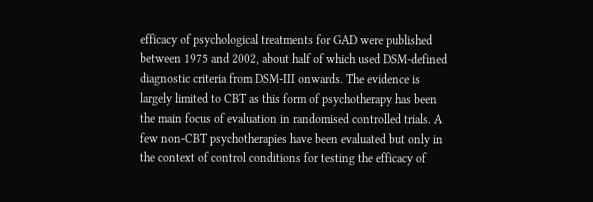efficacy of psychological treatments for GAD were published between 1975 and 2002, about half of which used DSM-defined diagnostic criteria from DSM-III onwards. The evidence is largely limited to CBT as this form of psychotherapy has been the main focus of evaluation in randomised controlled trials. A few non-CBT psychotherapies have been evaluated but only in the context of control conditions for testing the efficacy of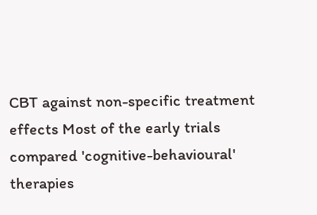CBT against non-specific treatment effects Most of the early trials compared 'cognitive-behavioural' therapies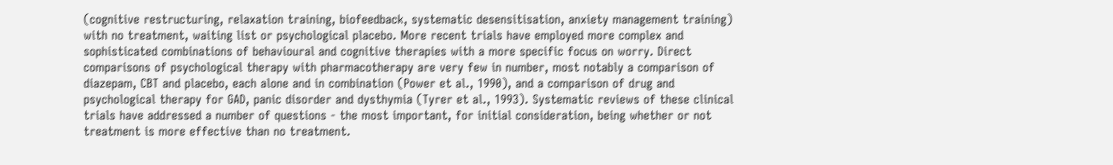(cognitive restructuring, relaxation training, biofeedback, systematic desensitisation, anxiety management training) with no treatment, waiting list or psychological placebo. More recent trials have employed more complex and sophisticated combinations of behavioural and cognitive therapies with a more specific focus on worry. Direct comparisons of psychological therapy with pharmacotherapy are very few in number, most notably a comparison of diazepam, CBT and placebo, each alone and in combination (Power et al., 1990), and a comparison of drug and psychological therapy for GAD, panic disorder and dysthymia (Tyrer et al., 1993). Systematic reviews of these clinical trials have addressed a number of questions - the most important, for initial consideration, being whether or not treatment is more effective than no treatment.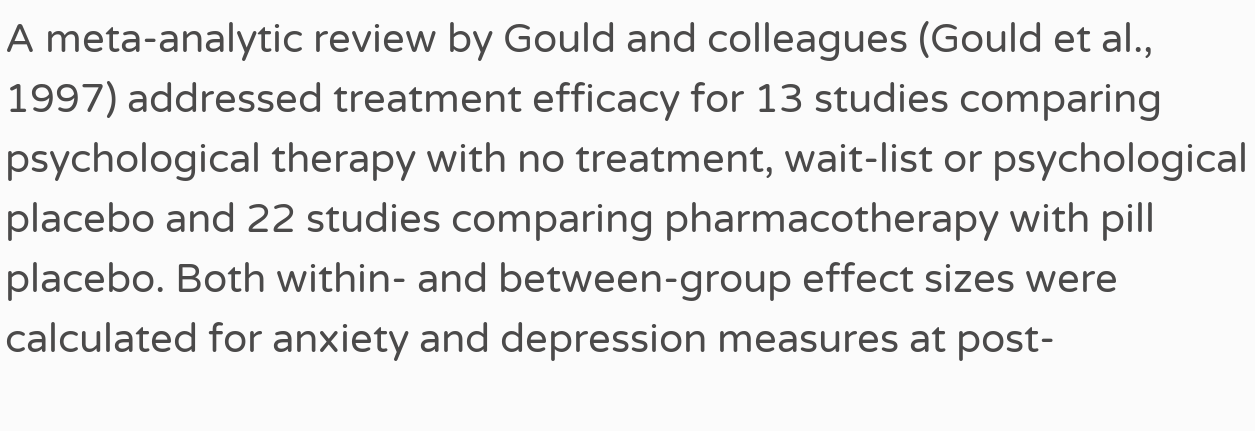A meta-analytic review by Gould and colleagues (Gould et al., 1997) addressed treatment efficacy for 13 studies comparing psychological therapy with no treatment, wait-list or psychological placebo and 22 studies comparing pharmacotherapy with pill placebo. Both within- and between-group effect sizes were calculated for anxiety and depression measures at post-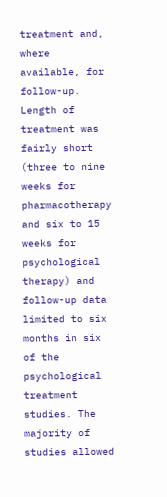treatment and, where available, for follow-up. Length of treatment was fairly short (three to nine weeks for pharmacotherapy and six to 15 weeks for psychological therapy) and follow-up data limited to six months in six of the psychological treatment studies. The majority of studies allowed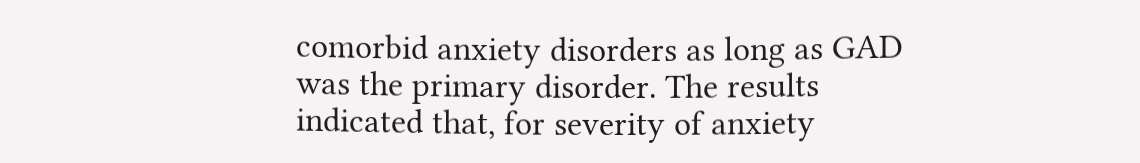comorbid anxiety disorders as long as GAD was the primary disorder. The results indicated that, for severity of anxiety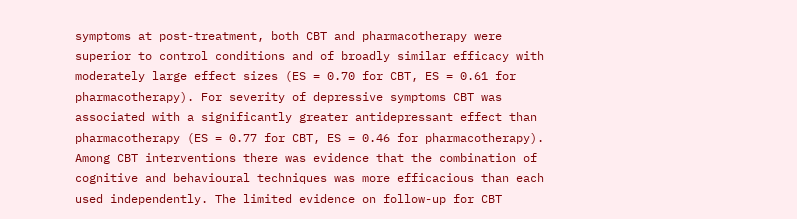symptoms at post-treatment, both CBT and pharmacotherapy were superior to control conditions and of broadly similar efficacy with moderately large effect sizes (ES = 0.70 for CBT, ES = 0.61 for pharmacotherapy). For severity of depressive symptoms CBT was associated with a significantly greater antidepressant effect than pharmacotherapy (ES = 0.77 for CBT, ES = 0.46 for pharmacotherapy). Among CBT interventions there was evidence that the combination of cognitive and behavioural techniques was more efficacious than each used independently. The limited evidence on follow-up for CBT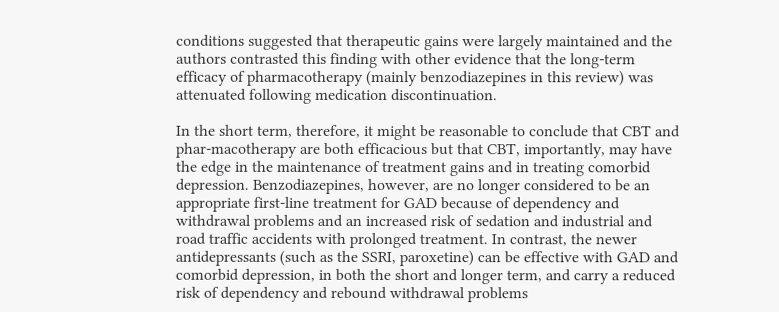conditions suggested that therapeutic gains were largely maintained and the authors contrasted this finding with other evidence that the long-term efficacy of pharmacotherapy (mainly benzodiazepines in this review) was attenuated following medication discontinuation.

In the short term, therefore, it might be reasonable to conclude that CBT and phar-macotherapy are both efficacious but that CBT, importantly, may have the edge in the maintenance of treatment gains and in treating comorbid depression. Benzodiazepines, however, are no longer considered to be an appropriate first-line treatment for GAD because of dependency and withdrawal problems and an increased risk of sedation and industrial and road traffic accidents with prolonged treatment. In contrast, the newer antidepressants (such as the SSRI, paroxetine) can be effective with GAD and comorbid depression, in both the short and longer term, and carry a reduced risk of dependency and rebound withdrawal problems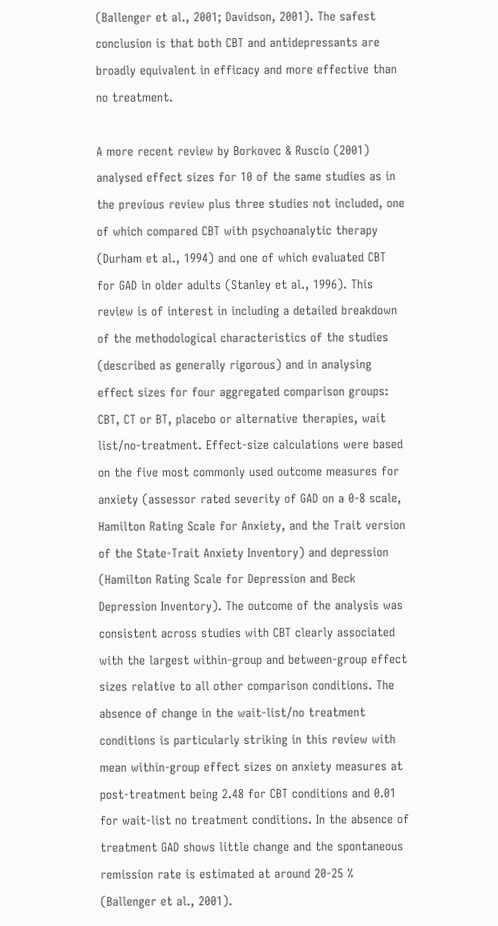(Ballenger et al., 2001; Davidson, 2001). The safest conclusion is that both CBT and antidepressants are broadly equivalent in efficacy and more effective than no treatment.

A more recent review by Borkovec & Ruscio (2001) analysed effect sizes for 10 of the same studies as in the previous review plus three studies not included, one of which compared CBT with psychoanalytic therapy (Durham et al., 1994) and one of which evaluated CBT for GAD in older adults (Stanley et al., 1996). This review is of interest in including a detailed breakdown of the methodological characteristics of the studies (described as generally rigorous) and in analysing effect sizes for four aggregated comparison groups: CBT, CT or BT, placebo or alternative therapies, wait list/no-treatment. Effect-size calculations were based on the five most commonly used outcome measures for anxiety (assessor rated severity of GAD on a 0-8 scale, Hamilton Rating Scale for Anxiety, and the Trait version of the State-Trait Anxiety Inventory) and depression (Hamilton Rating Scale for Depression and Beck Depression Inventory). The outcome of the analysis was consistent across studies with CBT clearly associated with the largest within-group and between-group effect sizes relative to all other comparison conditions. The absence of change in the wait-list/no treatment conditions is particularly striking in this review with mean within-group effect sizes on anxiety measures at post-treatment being 2.48 for CBT conditions and 0.01 for wait-list no treatment conditions. In the absence of treatment GAD shows little change and the spontaneous remission rate is estimated at around 20-25 % (Ballenger et al., 2001).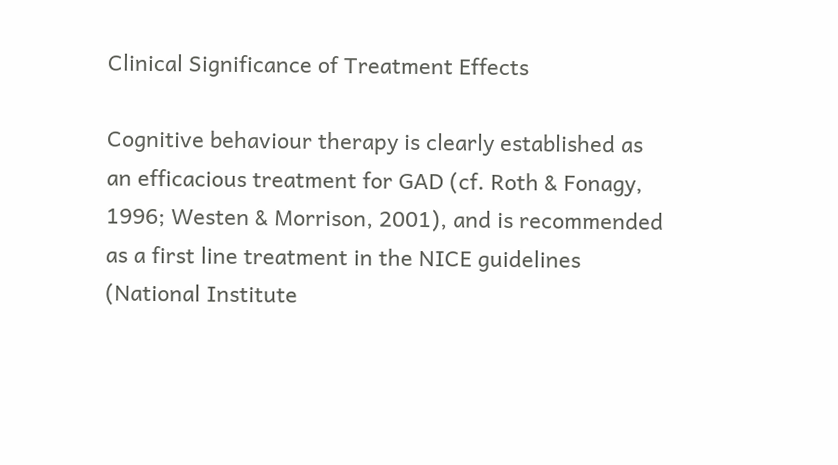Clinical Significance of Treatment Effects

Cognitive behaviour therapy is clearly established as an efficacious treatment for GAD (cf. Roth & Fonagy, 1996; Westen & Morrison, 2001), and is recommended as a first line treatment in the NICE guidelines (National Institute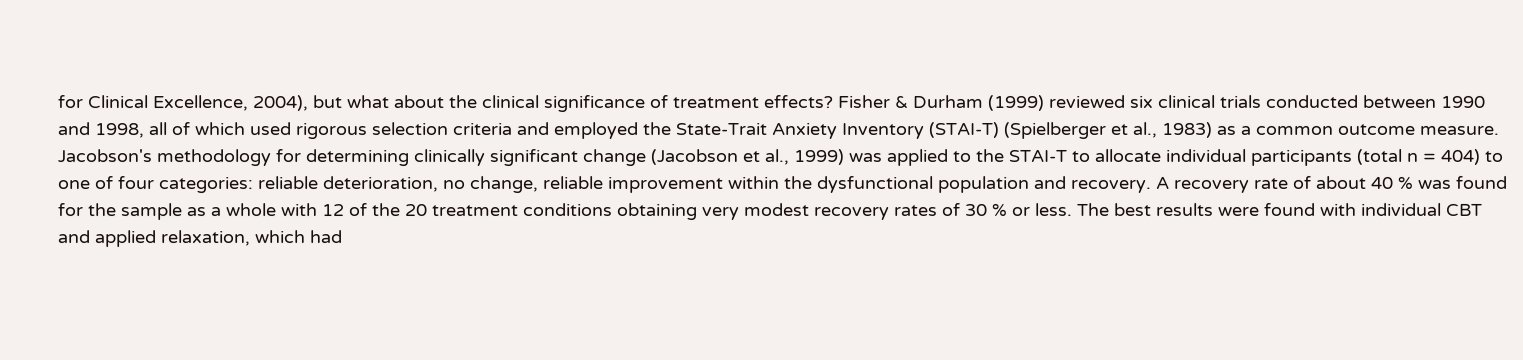for Clinical Excellence, 2004), but what about the clinical significance of treatment effects? Fisher & Durham (1999) reviewed six clinical trials conducted between 1990 and 1998, all of which used rigorous selection criteria and employed the State-Trait Anxiety Inventory (STAI-T) (Spielberger et al., 1983) as a common outcome measure. Jacobson's methodology for determining clinically significant change (Jacobson et al., 1999) was applied to the STAI-T to allocate individual participants (total n = 404) to one of four categories: reliable deterioration, no change, reliable improvement within the dysfunctional population and recovery. A recovery rate of about 40 % was found for the sample as a whole with 12 of the 20 treatment conditions obtaining very modest recovery rates of 30 % or less. The best results were found with individual CBT and applied relaxation, which had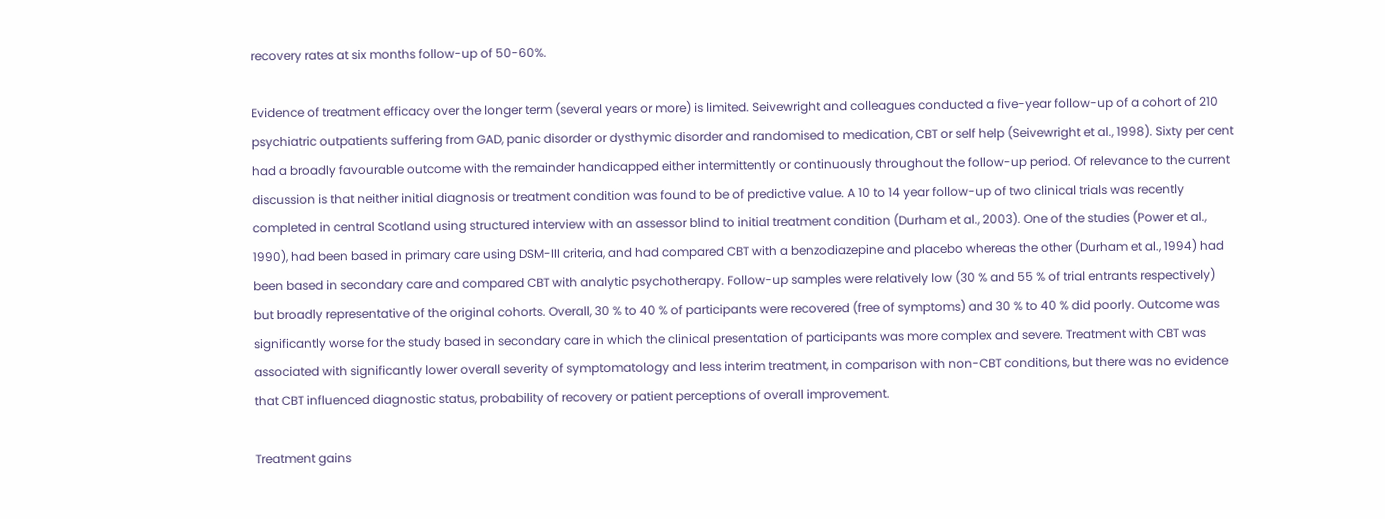recovery rates at six months follow-up of 50-60%.

Evidence of treatment efficacy over the longer term (several years or more) is limited. Seivewright and colleagues conducted a five-year follow-up of a cohort of 210 psychiatric outpatients suffering from GAD, panic disorder or dysthymic disorder and randomised to medication, CBT or self help (Seivewright et al., 1998). Sixty per cent had a broadly favourable outcome with the remainder handicapped either intermittently or continuously throughout the follow-up period. Of relevance to the current discussion is that neither initial diagnosis or treatment condition was found to be of predictive value. A 10 to 14 year follow-up of two clinical trials was recently completed in central Scotland using structured interview with an assessor blind to initial treatment condition (Durham et al., 2003). One of the studies (Power et al., 1990), had been based in primary care using DSM-III criteria, and had compared CBT with a benzodiazepine and placebo whereas the other (Durham et al., 1994) had been based in secondary care and compared CBT with analytic psychotherapy. Follow-up samples were relatively low (30 % and 55 % of trial entrants respectively) but broadly representative of the original cohorts. Overall, 30 % to 40 % of participants were recovered (free of symptoms) and 30 % to 40 % did poorly. Outcome was significantly worse for the study based in secondary care in which the clinical presentation of participants was more complex and severe. Treatment with CBT was associated with significantly lower overall severity of symptomatology and less interim treatment, in comparison with non-CBT conditions, but there was no evidence that CBT influenced diagnostic status, probability of recovery or patient perceptions of overall improvement.

Treatment gains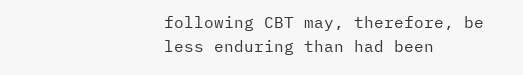following CBT may, therefore, be less enduring than had been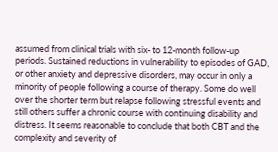assumed from clinical trials with six- to 12-month follow-up periods. Sustained reductions in vulnerability to episodes of GAD, or other anxiety and depressive disorders, may occur in only a minority of people following a course of therapy. Some do well over the shorter term but relapse following stressful events and still others suffer a chronic course with continuing disability and distress. It seems reasonable to conclude that both CBT and the complexity and severity of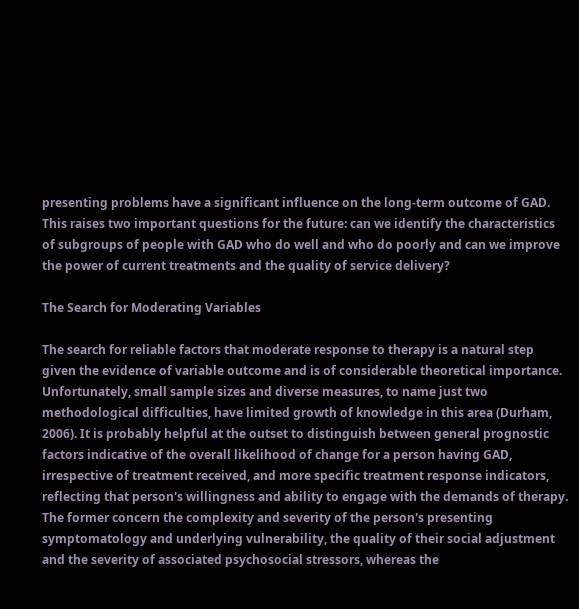presenting problems have a significant influence on the long-term outcome of GAD. This raises two important questions for the future: can we identify the characteristics of subgroups of people with GAD who do well and who do poorly and can we improve the power of current treatments and the quality of service delivery?

The Search for Moderating Variables

The search for reliable factors that moderate response to therapy is a natural step given the evidence of variable outcome and is of considerable theoretical importance. Unfortunately, small sample sizes and diverse measures, to name just two methodological difficulties, have limited growth of knowledge in this area (Durham, 2006). It is probably helpful at the outset to distinguish between general prognostic factors indicative of the overall likelihood of change for a person having GAD, irrespective of treatment received, and more specific treatment response indicators, reflecting that person's willingness and ability to engage with the demands of therapy. The former concern the complexity and severity of the person's presenting symptomatology and underlying vulnerability, the quality of their social adjustment and the severity of associated psychosocial stressors, whereas the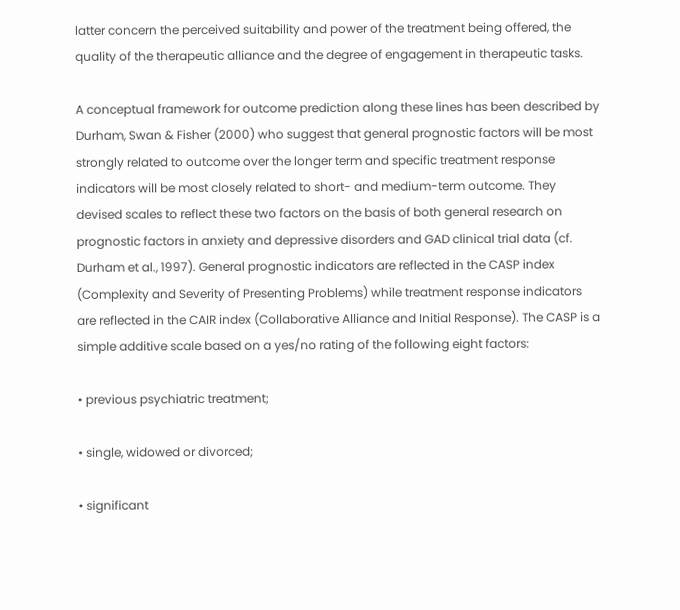latter concern the perceived suitability and power of the treatment being offered, the quality of the therapeutic alliance and the degree of engagement in therapeutic tasks.

A conceptual framework for outcome prediction along these lines has been described by Durham, Swan & Fisher (2000) who suggest that general prognostic factors will be most strongly related to outcome over the longer term and specific treatment response indicators will be most closely related to short- and medium-term outcome. They devised scales to reflect these two factors on the basis of both general research on prognostic factors in anxiety and depressive disorders and GAD clinical trial data (cf. Durham et al., 1997). General prognostic indicators are reflected in the CASP index (Complexity and Severity of Presenting Problems) while treatment response indicators are reflected in the CAIR index (Collaborative Alliance and Initial Response). The CASP is a simple additive scale based on a yes/no rating of the following eight factors:

• previous psychiatric treatment;

• single, widowed or divorced;

• significant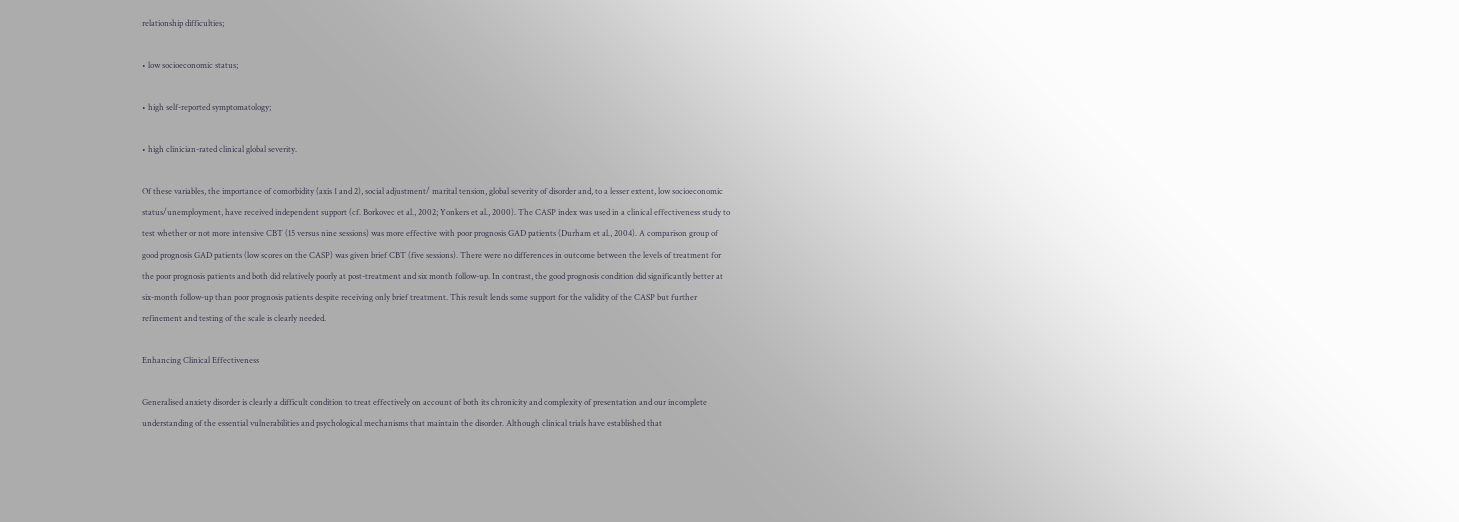relationship difficulties;

• low socioeconomic status;

• high self-reported symptomatology;

• high clinician-rated clinical global severity.

Of these variables, the importance of comorbidity (axis 1 and 2), social adjustment/ marital tension, global severity of disorder and, to a lesser extent, low socioeconomic status/unemployment, have received independent support (cf. Borkovec et al., 2002; Yonkers et al., 2000). The CASP index was used in a clinical effectiveness study to test whether or not more intensive CBT (15 versus nine sessions) was more effective with poor prognosis GAD patients (Durham et al., 2004). A comparison group of good prognosis GAD patients (low scores on the CASP) was given brief CBT (five sessions). There were no differences in outcome between the levels of treatment for the poor prognosis patients and both did relatively poorly at post-treatment and six month follow-up. In contrast, the good prognosis condition did significantly better at six-month follow-up than poor prognosis patients despite receiving only brief treatment. This result lends some support for the validity of the CASP but further refinement and testing of the scale is clearly needed.

Enhancing Clinical Effectiveness

Generalised anxiety disorder is clearly a difficult condition to treat effectively on account of both its chronicity and complexity of presentation and our incomplete understanding of the essential vulnerabilities and psychological mechanisms that maintain the disorder. Although clinical trials have established that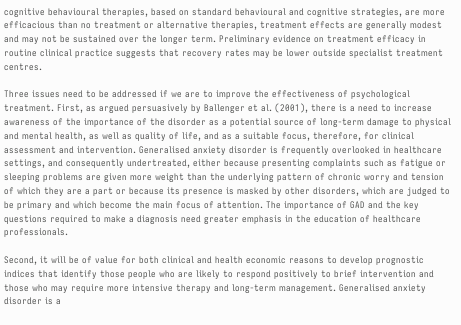cognitive behavioural therapies, based on standard behavioural and cognitive strategies, are more efficacious than no treatment or alternative therapies, treatment effects are generally modest and may not be sustained over the longer term. Preliminary evidence on treatment efficacy in routine clinical practice suggests that recovery rates may be lower outside specialist treatment centres.

Three issues need to be addressed if we are to improve the effectiveness of psychological treatment. First, as argued persuasively by Ballenger et al. (2001), there is a need to increase awareness of the importance of the disorder as a potential source of long-term damage to physical and mental health, as well as quality of life, and as a suitable focus, therefore, for clinical assessment and intervention. Generalised anxiety disorder is frequently overlooked in healthcare settings, and consequently undertreated, either because presenting complaints such as fatigue or sleeping problems are given more weight than the underlying pattern of chronic worry and tension of which they are a part or because its presence is masked by other disorders, which are judged to be primary and which become the main focus of attention. The importance of GAD and the key questions required to make a diagnosis need greater emphasis in the education of healthcare professionals.

Second, it will be of value for both clinical and health economic reasons to develop prognostic indices that identify those people who are likely to respond positively to brief intervention and those who may require more intensive therapy and long-term management. Generalised anxiety disorder is a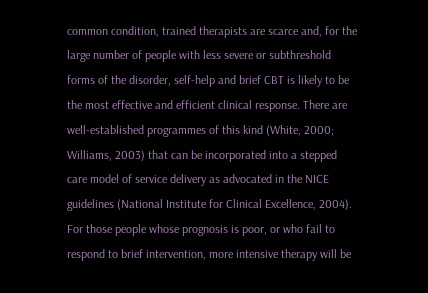common condition, trained therapists are scarce and, for the large number of people with less severe or subthreshold forms of the disorder, self-help and brief CBT is likely to be the most effective and efficient clinical response. There are well-established programmes of this kind (White, 2000; Williams, 2003) that can be incorporated into a stepped care model of service delivery as advocated in the NICE guidelines (National Institute for Clinical Excellence, 2004). For those people whose prognosis is poor, or who fail to respond to brief intervention, more intensive therapy will be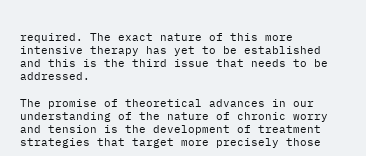required. The exact nature of this more intensive therapy has yet to be established and this is the third issue that needs to be addressed.

The promise of theoretical advances in our understanding of the nature of chronic worry and tension is the development of treatment strategies that target more precisely those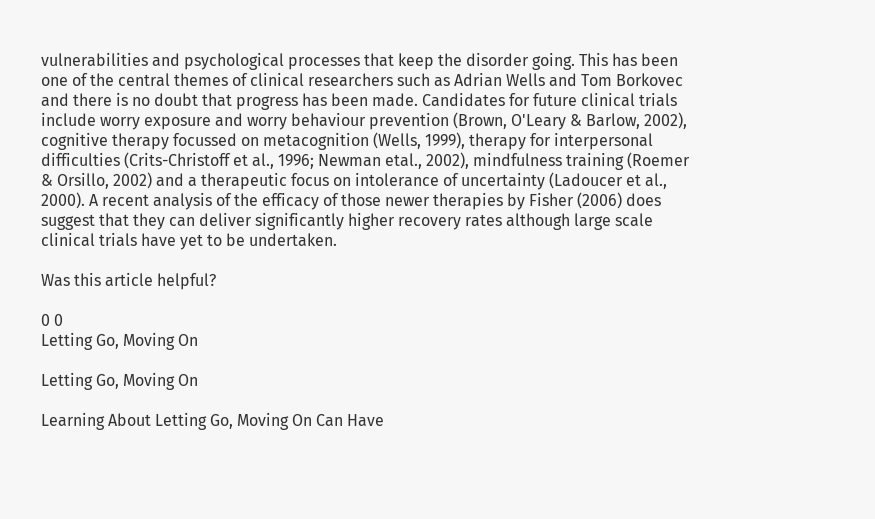vulnerabilities and psychological processes that keep the disorder going. This has been one of the central themes of clinical researchers such as Adrian Wells and Tom Borkovec and there is no doubt that progress has been made. Candidates for future clinical trials include worry exposure and worry behaviour prevention (Brown, O'Leary & Barlow, 2002), cognitive therapy focussed on metacognition (Wells, 1999), therapy for interpersonal difficulties (Crits-Christoff et al., 1996; Newman etal., 2002), mindfulness training (Roemer & Orsillo, 2002) and a therapeutic focus on intolerance of uncertainty (Ladoucer et al., 2000). A recent analysis of the efficacy of those newer therapies by Fisher (2006) does suggest that they can deliver significantly higher recovery rates although large scale clinical trials have yet to be undertaken.

Was this article helpful?

0 0
Letting Go, Moving On

Letting Go, Moving On

Learning About Letting Go, Moving On Can Have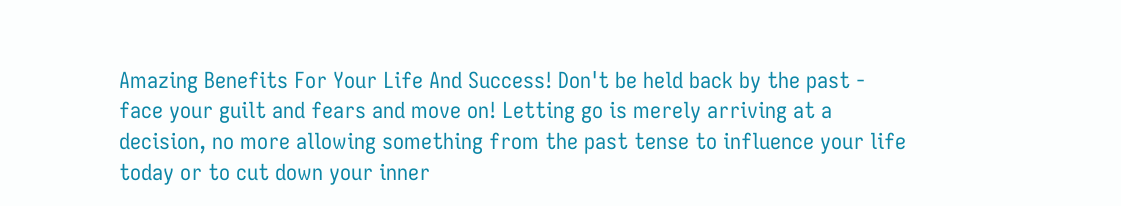Amazing Benefits For Your Life And Success! Don't be held back by the past - face your guilt and fears and move on! Letting go is merely arriving at a decision, no more allowing something from the past tense to influence your life today or to cut down your inner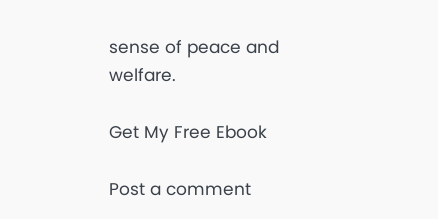sense of peace and welfare.

Get My Free Ebook

Post a comment